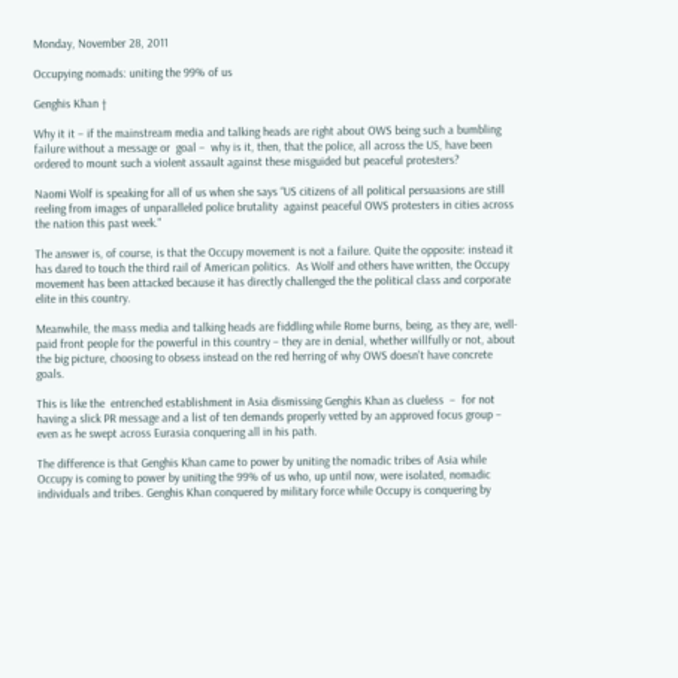Monday, November 28, 2011

Occupying nomads: uniting the 99% of us

Genghis Khan †

Why it it – if the mainstream media and talking heads are right about OWS being such a bumbling failure without a message or  goal –  why is it, then, that the police, all across the US, have been ordered to mount such a violent assault against these misguided but peaceful protesters?

Naomi Wolf is speaking for all of us when she says “US citizens of all political persuasions are still reeling from images of unparalleled police brutality  against peaceful OWS protesters in cities across the nation this past week."

The answer is, of course, is that the Occupy movement is not a failure. Quite the opposite: instead it has dared to touch the third rail of American politics.  As Wolf and others have written, the Occupy movement has been attacked because it has directly challenged the the political class and corporate elite in this country.

Meanwhile, the mass media and talking heads are fiddling while Rome burns, being, as they are, well-paid front people for the powerful in this country – they are in denial, whether willfully or not, about the big picture, choosing to obsess instead on the red herring of why OWS doesn't have concrete goals.

This is like the  entrenched establishment in Asia dismissing Genghis Khan as clueless  –  for not having a slick PR message and a list of ten demands properly vetted by an approved focus group – even as he swept across Eurasia conquering all in his path.

The difference is that Genghis Khan came to power by uniting the nomadic tribes of Asia while Occupy is coming to power by uniting the 99% of us who, up until now, were isolated, nomadic individuals and tribes. Genghis Khan conquered by military force while Occupy is conquering by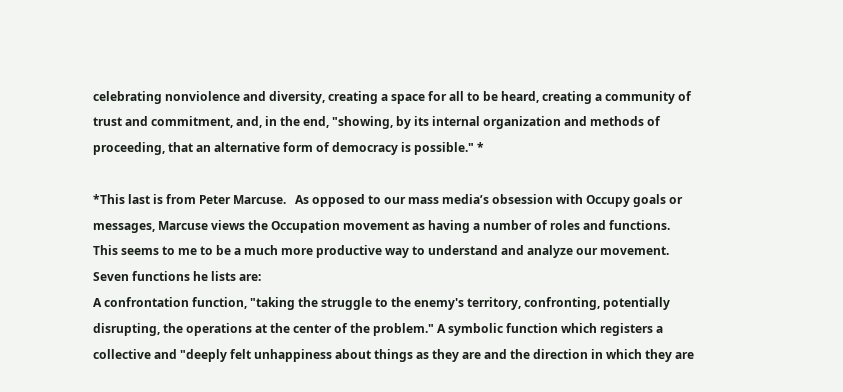celebrating nonviolence and diversity, creating a space for all to be heard, creating a community of trust and commitment, and, in the end, "showing, by its internal organization and methods of proceeding, that an alternative form of democracy is possible." *

*This last is from Peter Marcuse.   As opposed to our mass media’s obsession with Occupy goals or messages, Marcuse views the Occupation movement as having a number of roles and functions. This seems to me to be a much more productive way to understand and analyze our movement. Seven functions he lists are:
A confrontation function, "taking the struggle to the enemy's territory, confronting, potentially disrupting, the operations at the center of the problem." A symbolic function which registers a collective and "deeply felt unhappiness about things as they are and the direction in which they are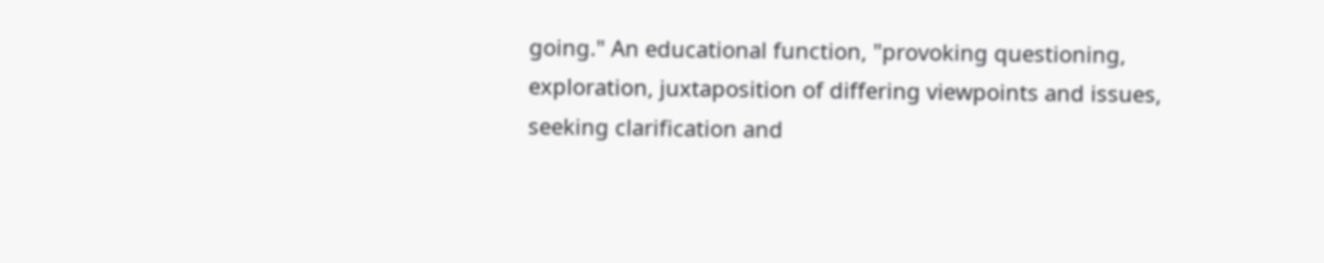going." An educational function, "provoking questioning, exploration, juxtaposition of differing viewpoints and issues, seeking clarification and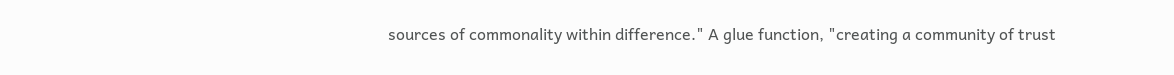sources of commonality within difference." A glue function, "creating a community of trust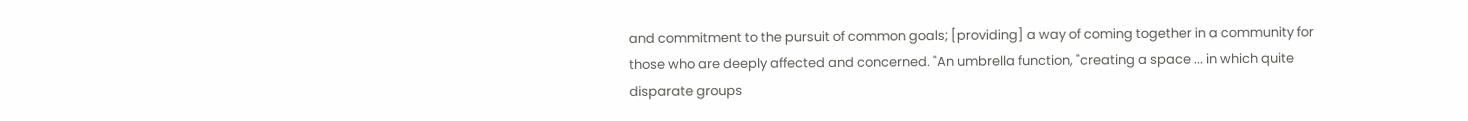and commitment to the pursuit of common goals; [providing] a way of coming together in a community for those who are deeply affected and concerned. "An umbrella function, "creating a space ... in which quite disparate groups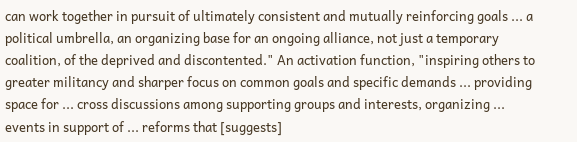can work together in pursuit of ultimately consistent and mutually reinforcing goals ... a political umbrella, an organizing base for an ongoing alliance, not just a temporary coalition, of the deprived and discontented." An activation function, "inspiring others to greater militancy and sharper focus on common goals and specific demands ... providing space for ... cross discussions among supporting groups and interests, organizing ... events in support of ... reforms that [suggests]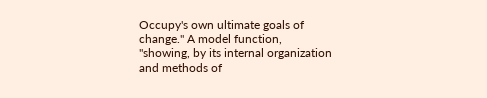Occupy's own ultimate goals of change." A model function, "showing, by its internal organization and methods of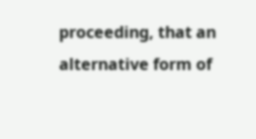proceeding, that an alternative form of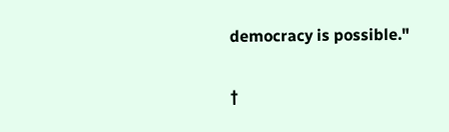democracy is possible."

†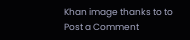Khan image thanks to to
Post a Comment